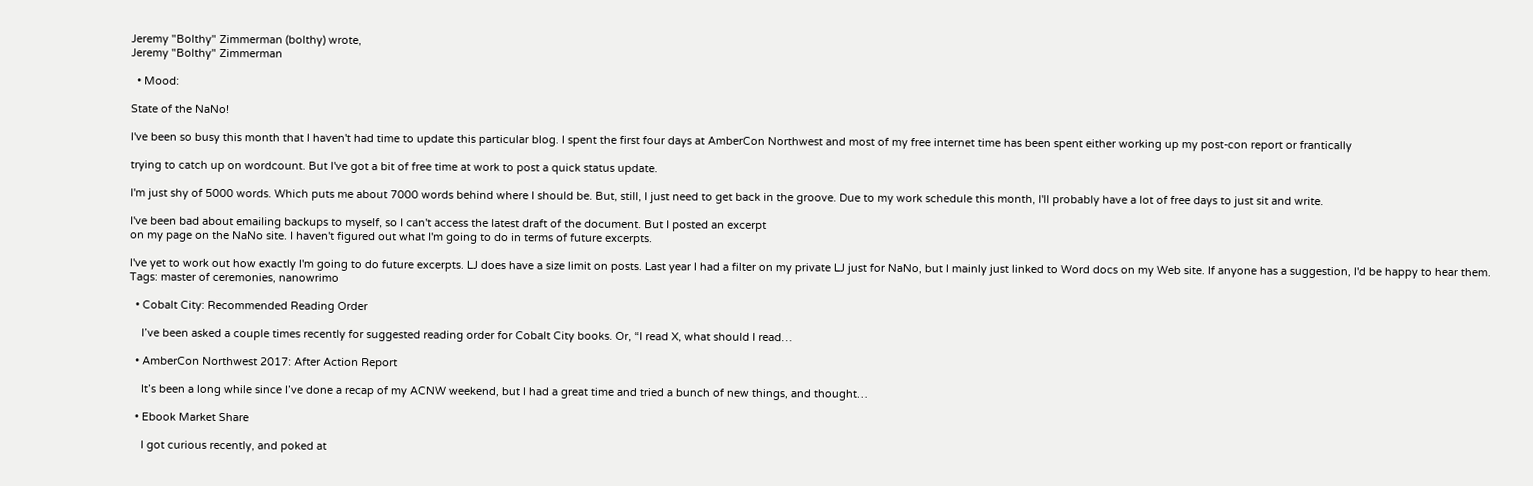Jeremy "Bolthy" Zimmerman (bolthy) wrote,
Jeremy "Bolthy" Zimmerman

  • Mood:

State of the NaNo!

I've been so busy this month that I haven't had time to update this particular blog. I spent the first four days at AmberCon Northwest and most of my free internet time has been spent either working up my post-con report or frantically

trying to catch up on wordcount. But I've got a bit of free time at work to post a quick status update.

I'm just shy of 5000 words. Which puts me about 7000 words behind where I should be. But, still, I just need to get back in the groove. Due to my work schedule this month, I'll probably have a lot of free days to just sit and write.

I've been bad about emailing backups to myself, so I can't access the latest draft of the document. But I posted an excerpt
on my page on the NaNo site. I haven't figured out what I'm going to do in terms of future excerpts.

I've yet to work out how exactly I'm going to do future excerpts. LJ does have a size limit on posts. Last year I had a filter on my private LJ just for NaNo, but I mainly just linked to Word docs on my Web site. If anyone has a suggestion, I'd be happy to hear them.
Tags: master of ceremonies, nanowrimo

  • Cobalt City: Recommended Reading Order

    I’ve been asked a couple times recently for suggested reading order for Cobalt City books. Or, “I read X, what should I read…

  • AmberCon Northwest 2017: After Action Report

    It’s been a long while since I’ve done a recap of my ACNW weekend, but I had a great time and tried a bunch of new things, and thought…

  • Ebook Market Share

    I got curious recently, and poked at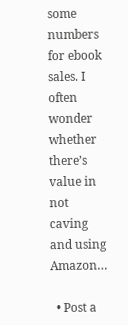some numbers for ebook sales. I often wonder whether there’s value in not caving and using Amazon…

  • Post a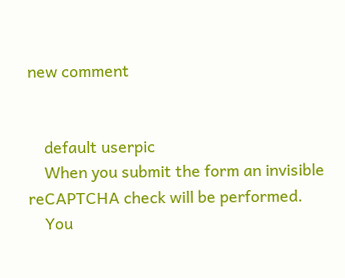new comment


    default userpic
    When you submit the form an invisible reCAPTCHA check will be performed.
    You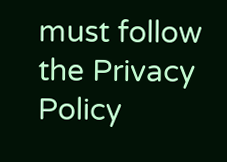must follow the Privacy Policy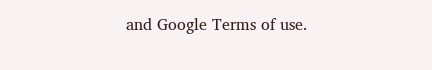and Google Terms of use.